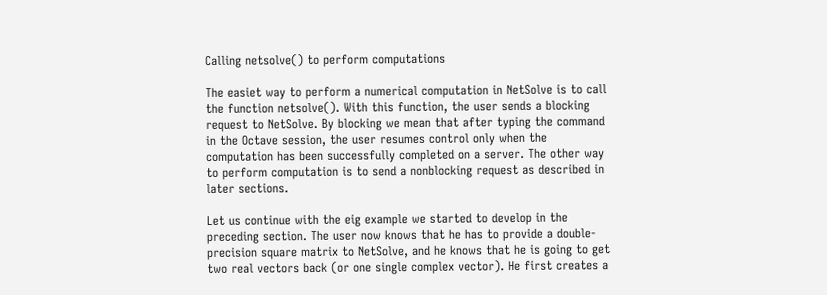Calling netsolve() to perform computations

The easiet way to perform a numerical computation in NetSolve is to call the function netsolve(). With this function, the user sends a blocking request to NetSolve. By blocking we mean that after typing the command in the Octave session, the user resumes control only when the computation has been successfully completed on a server. The other way to perform computation is to send a nonblocking request as described in later sections.

Let us continue with the eig example we started to develop in the preceding section. The user now knows that he has to provide a double-precision square matrix to NetSolve, and he knows that he is going to get two real vectors back (or one single complex vector). He first creates a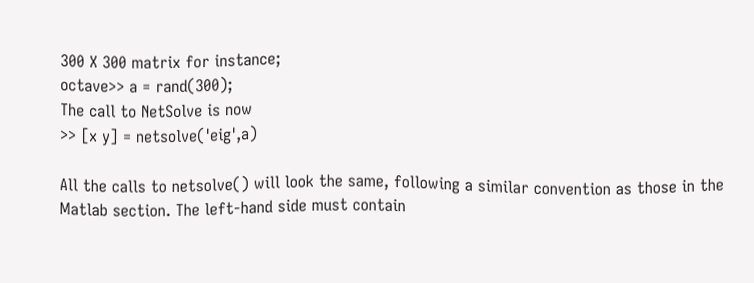300 X 300 matrix for instance;
octave>> a = rand(300);
The call to NetSolve is now
>> [x y] = netsolve('eig',a)

All the calls to netsolve() will look the same, following a similar convention as those in the Matlab section. The left-hand side must contain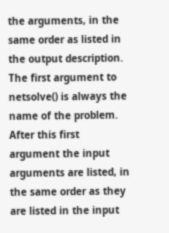the arguments, in the same order as listed in the output description. The first argument to netsolve() is always the name of the problem. After this first argument the input arguments are listed, in the same order as they are listed in the input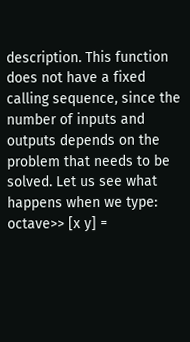description. This function does not have a fixed calling sequence, since the number of inputs and outputs depends on the problem that needs to be solved. Let us see what happens when we type:
octave>> [x y] =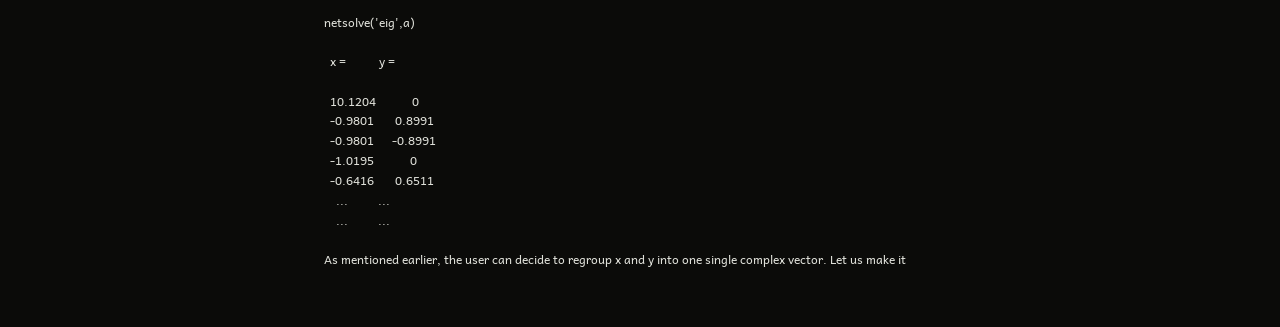netsolve('eig',a)

  x =           y =

  10.1204            0
  -0.9801       0.8991
  -0.9801      -0.8991
  -1.0195            0
  -0.6416       0.6511
    ...          ...
    ...          ...

As mentioned earlier, the user can decide to regroup x and y into one single complex vector. Let us make it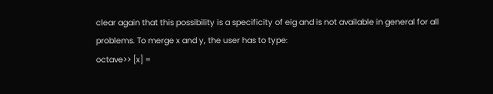clear again that this possibility is a specificity of eig and is not available in general for all problems. To merge x and y, the user has to type:
octave>> [x] =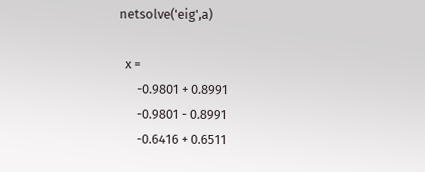netsolve('eig',a)

  x =
      -0.9801 + 0.8991
      -0.9801 - 0.8991
      -0.6416 + 0.6511